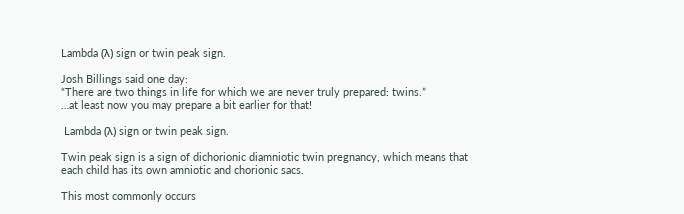Lambda (λ) sign or twin peak sign.

Josh Billings said one day:
“There are two things in life for which we are never truly prepared: twins.”
…at least now you may prepare a bit earlier for that!

 Lambda (λ) sign or twin peak sign.

Twin peak sign is a sign of dichorionic diamniotic twin pregnancy, which means that each child has its own amniotic and chorionic sacs.

This most commonly occurs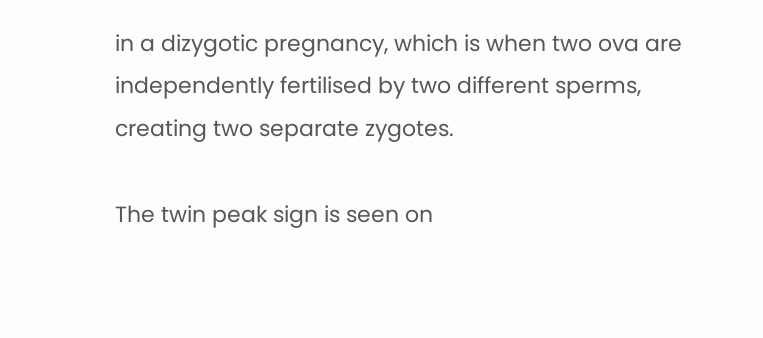in a dizygotic pregnancy, which is when two ova are independently fertilised by two different sperms, creating two separate zygotes.

The twin peak sign is seen on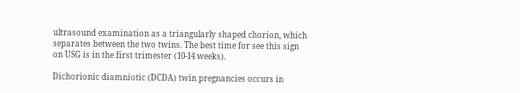ultrasound examination as a triangularly shaped chorion, which separates between the two twins. The best time for see this sign on USG is in the first trimester (10-14 weeks).

Dichorionic diamniotic (DCDA) twin pregnancies occurs in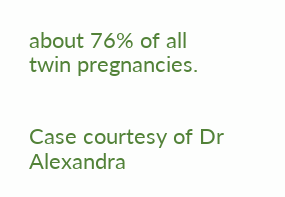about 76% of all twin pregnancies.


Case courtesy of Dr Alexandra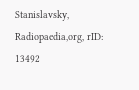Stanislavsky, Radiopaedia,org, rID: 13492